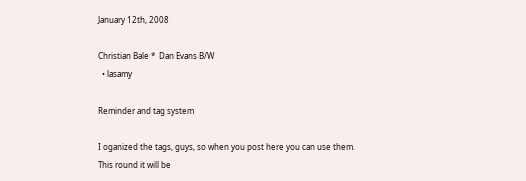January 12th, 2008

Christian Bale *  Dan Evans B/W
  • lasamy

Reminder and tag system

I oganized the tags, guys, so when you post here you can use them.
This round it will be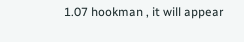1.07 hookman , it will appear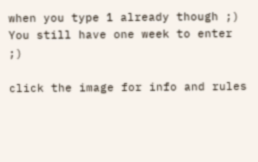when you type 1 already though ;)
You still have one week to enter ;)

click the image for info and rules